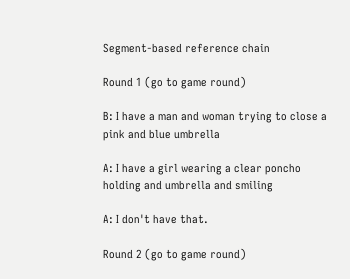Segment-based reference chain

Round 1 (go to game round)

B: I have a man and woman trying to close a pink and blue umbrella

A: I have a girl wearing a clear poncho holding and umbrella and smiling

A: I don't have that.

Round 2 (go to game round)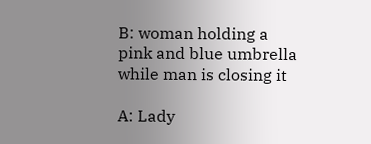B: woman holding a pink and blue umbrella while man is closing it

A: Lady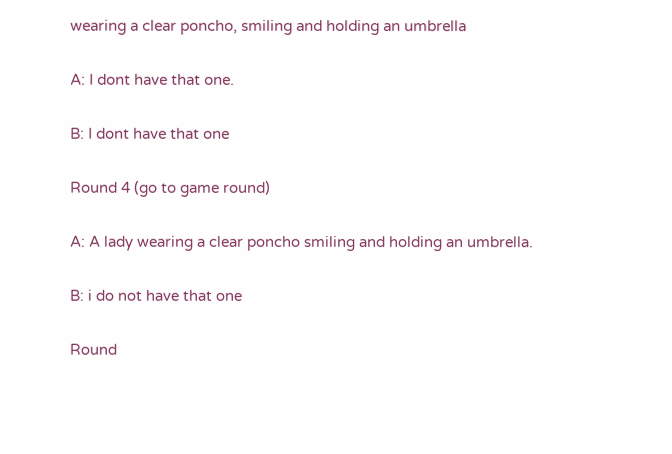wearing a clear poncho, smiling and holding an umbrella

A: I dont have that one.

B: I dont have that one

Round 4 (go to game round)

A: A lady wearing a clear poncho smiling and holding an umbrella.

B: i do not have that one

Round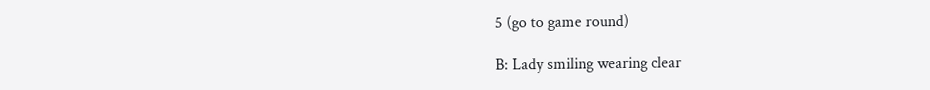5 (go to game round)

B: Lady smiling wearing clear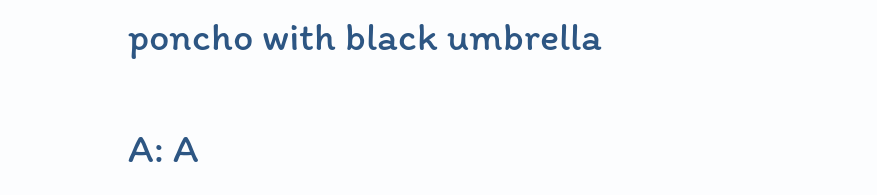poncho with black umbrella

A: A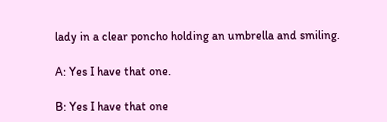lady in a clear poncho holding an umbrella and smiling.

A: Yes I have that one.

B: Yes I have that one